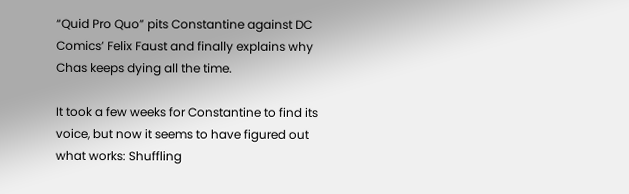“Quid Pro Quo” pits Constantine against DC Comics’ Felix Faust and finally explains why Chas keeps dying all the time.

It took a few weeks for Constantine to find its voice, but now it seems to have figured out what works: Shuffling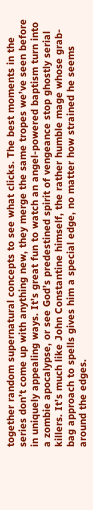together random supernatural concepts to see what clicks. The best moments in the series don’t come up with anything new, they merge the same tropes we’ve seen before in uniquely appealing ways. It’s great fun to watch an angel-powered baptism turn into a zombie apocalypse, or see God’s predestined spirit of vengeance stop ghostly serial killers. It’s much like John Constantine himself, the rather humble mage whose grab-bag approach to spells gives him a special edge, no matter how strained he seems around the edges.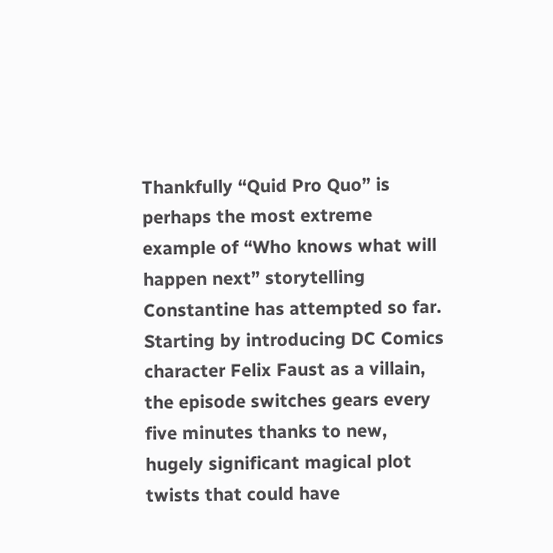Thankfully “Quid Pro Quo” is perhaps the most extreme example of “Who knows what will happen next” storytelling Constantine has attempted so far. Starting by introducing DC Comics character Felix Faust as a villain, the episode switches gears every five minutes thanks to new, hugely significant magical plot twists that could have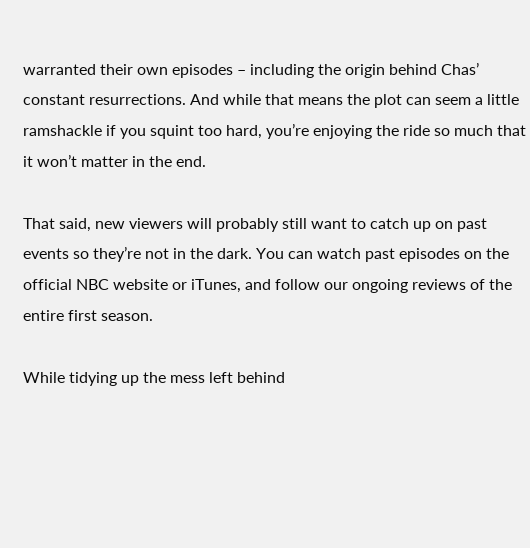warranted their own episodes – including the origin behind Chas’ constant resurrections. And while that means the plot can seem a little ramshackle if you squint too hard, you’re enjoying the ride so much that it won’t matter in the end.

That said, new viewers will probably still want to catch up on past events so they’re not in the dark. You can watch past episodes on the official NBC website or iTunes, and follow our ongoing reviews of the entire first season.

While tidying up the mess left behind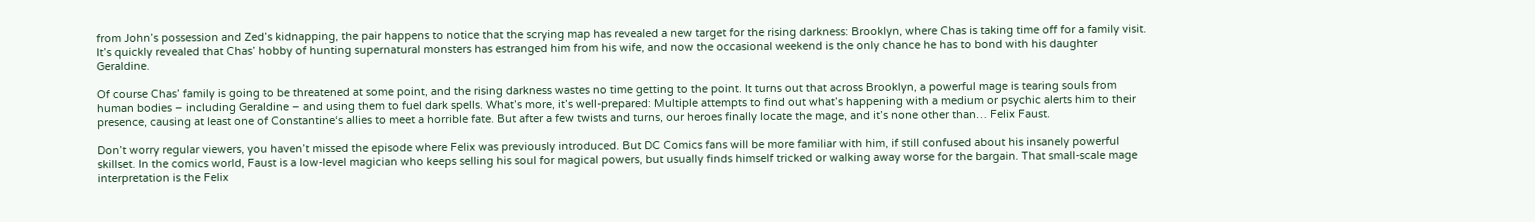from John’s possession and Zed’s kidnapping, the pair happens to notice that the scrying map has revealed a new target for the rising darkness: Brooklyn, where Chas is taking time off for a family visit. It’s quickly revealed that Chas’ hobby of hunting supernatural monsters has estranged him from his wife, and now the occasional weekend is the only chance he has to bond with his daughter Geraldine.

Of course Chas’ family is going to be threatened at some point, and the rising darkness wastes no time getting to the point. It turns out that across Brooklyn, a powerful mage is tearing souls from human bodies – including Geraldine – and using them to fuel dark spells. What’s more, it’s well-prepared: Multiple attempts to find out what’s happening with a medium or psychic alerts him to their presence, causing at least one of Constantine‘s allies to meet a horrible fate. But after a few twists and turns, our heroes finally locate the mage, and it’s none other than… Felix Faust.

Don’t worry regular viewers, you haven’t missed the episode where Felix was previously introduced. But DC Comics fans will be more familiar with him, if still confused about his insanely powerful skillset. In the comics world, Faust is a low-level magician who keeps selling his soul for magical powers, but usually finds himself tricked or walking away worse for the bargain. That small-scale mage interpretation is the Felix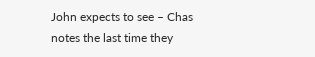John expects to see – Chas notes the last time they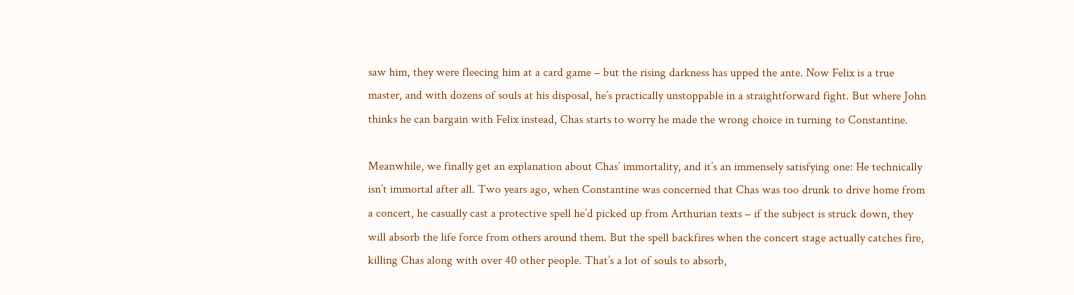saw him, they were fleecing him at a card game – but the rising darkness has upped the ante. Now Felix is a true master, and with dozens of souls at his disposal, he’s practically unstoppable in a straightforward fight. But where John thinks he can bargain with Felix instead, Chas starts to worry he made the wrong choice in turning to Constantine.

Meanwhile, we finally get an explanation about Chas’ immortality, and it’s an immensely satisfying one: He technically isn’t immortal after all. Two years ago, when Constantine was concerned that Chas was too drunk to drive home from a concert, he casually cast a protective spell he’d picked up from Arthurian texts – if the subject is struck down, they will absorb the life force from others around them. But the spell backfires when the concert stage actually catches fire, killing Chas along with over 40 other people. That’s a lot of souls to absorb,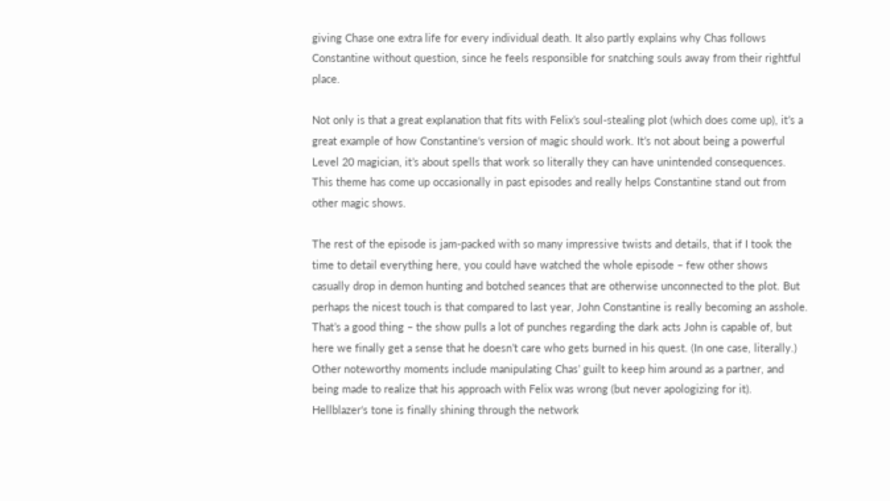giving Chase one extra life for every individual death. It also partly explains why Chas follows Constantine without question, since he feels responsible for snatching souls away from their rightful place.

Not only is that a great explanation that fits with Felix’s soul-stealing plot (which does come up), it’s a great example of how Constantine‘s version of magic should work. It’s not about being a powerful Level 20 magician, it’s about spells that work so literally they can have unintended consequences. This theme has come up occasionally in past episodes and really helps Constantine stand out from other magic shows.

The rest of the episode is jam-packed with so many impressive twists and details, that if I took the time to detail everything here, you could have watched the whole episode – few other shows casually drop in demon hunting and botched seances that are otherwise unconnected to the plot. But perhaps the nicest touch is that compared to last year, John Constantine is really becoming an asshole. That’s a good thing – the show pulls a lot of punches regarding the dark acts John is capable of, but here we finally get a sense that he doesn’t care who gets burned in his quest. (In one case, literally.) Other noteworthy moments include manipulating Chas’ guilt to keep him around as a partner, and being made to realize that his approach with Felix was wrong (but never apologizing for it). Hellblazer‘s tone is finally shining through the network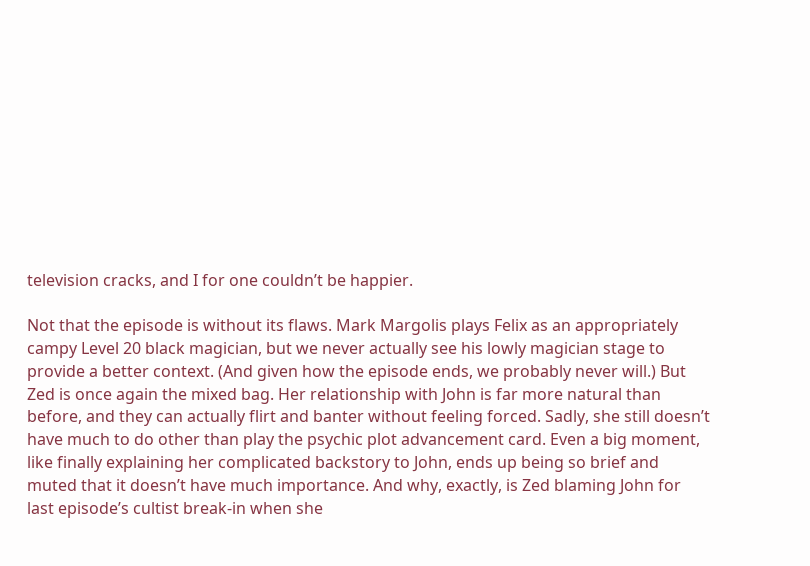television cracks, and I for one couldn’t be happier.

Not that the episode is without its flaws. Mark Margolis plays Felix as an appropriately campy Level 20 black magician, but we never actually see his lowly magician stage to provide a better context. (And given how the episode ends, we probably never will.) But Zed is once again the mixed bag. Her relationship with John is far more natural than before, and they can actually flirt and banter without feeling forced. Sadly, she still doesn’t have much to do other than play the psychic plot advancement card. Even a big moment, like finally explaining her complicated backstory to John, ends up being so brief and muted that it doesn’t have much importance. And why, exactly, is Zed blaming John for last episode’s cultist break-in when she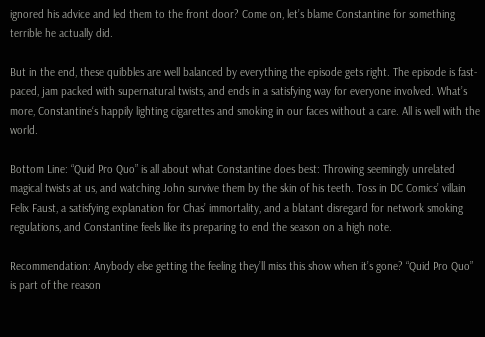ignored his advice and led them to the front door? Come on, let’s blame Constantine for something terrible he actually did.

But in the end, these quibbles are well balanced by everything the episode gets right. The episode is fast-paced, jam packed with supernatural twists, and ends in a satisfying way for everyone involved. What’s more, Constantine‘s happily lighting cigarettes and smoking in our faces without a care. All is well with the world.

Bottom Line: “Quid Pro Quo” is all about what Constantine does best: Throwing seemingly unrelated magical twists at us, and watching John survive them by the skin of his teeth. Toss in DC Comics’ villain Felix Faust, a satisfying explanation for Chas’ immortality, and a blatant disregard for network smoking regulations, and Constantine feels like its preparing to end the season on a high note.

Recommendation: Anybody else getting the feeling they’ll miss this show when it’s gone? “Quid Pro Quo” is part of the reason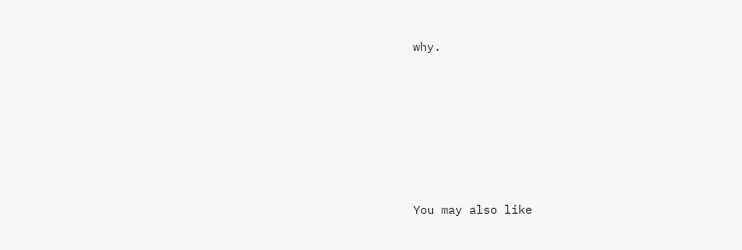why.







You may also like